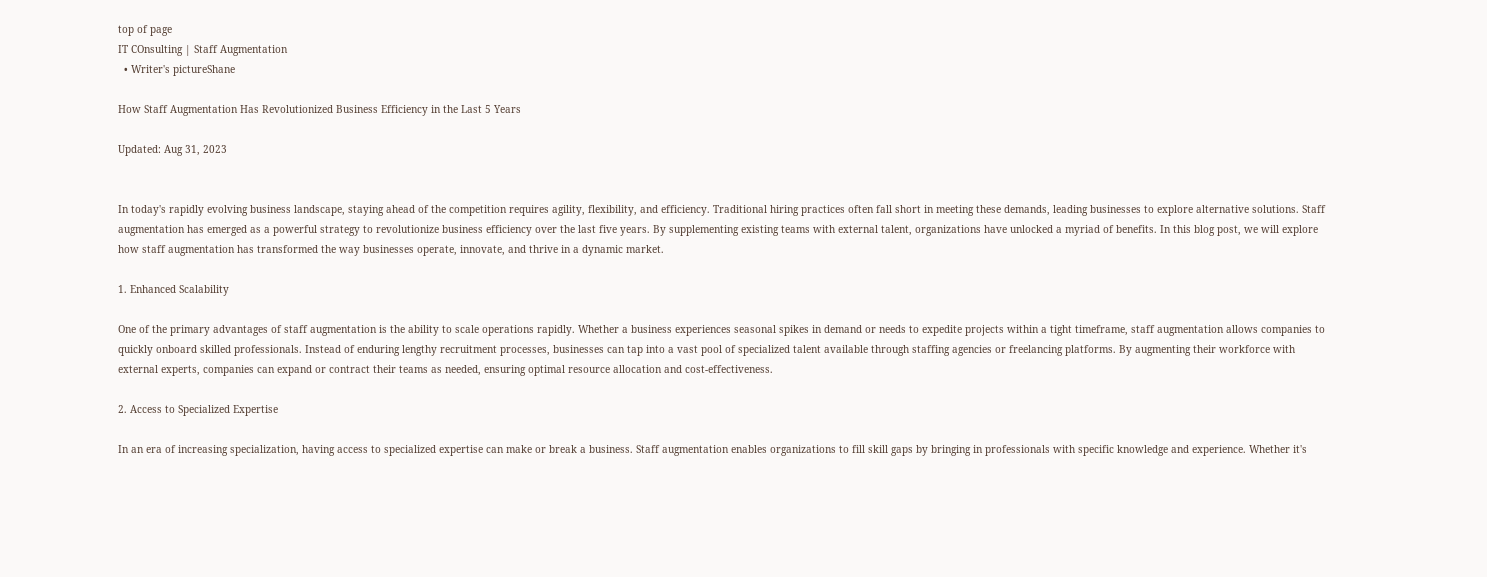top of page
IT COnsulting | Staff Augmentation
  • Writer's pictureShane

How Staff Augmentation Has Revolutionized Business Efficiency in the Last 5 Years

Updated: Aug 31, 2023


In today's rapidly evolving business landscape, staying ahead of the competition requires agility, flexibility, and efficiency. Traditional hiring practices often fall short in meeting these demands, leading businesses to explore alternative solutions. Staff augmentation has emerged as a powerful strategy to revolutionize business efficiency over the last five years. By supplementing existing teams with external talent, organizations have unlocked a myriad of benefits. In this blog post, we will explore how staff augmentation has transformed the way businesses operate, innovate, and thrive in a dynamic market.

1. Enhanced Scalability

One of the primary advantages of staff augmentation is the ability to scale operations rapidly. Whether a business experiences seasonal spikes in demand or needs to expedite projects within a tight timeframe, staff augmentation allows companies to quickly onboard skilled professionals. Instead of enduring lengthy recruitment processes, businesses can tap into a vast pool of specialized talent available through staffing agencies or freelancing platforms. By augmenting their workforce with external experts, companies can expand or contract their teams as needed, ensuring optimal resource allocation and cost-effectiveness.

2. Access to Specialized Expertise

In an era of increasing specialization, having access to specialized expertise can make or break a business. Staff augmentation enables organizations to fill skill gaps by bringing in professionals with specific knowledge and experience. Whether it's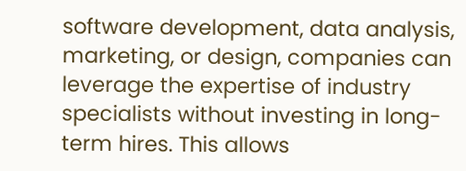software development, data analysis, marketing, or design, companies can leverage the expertise of industry specialists without investing in long-term hires. This allows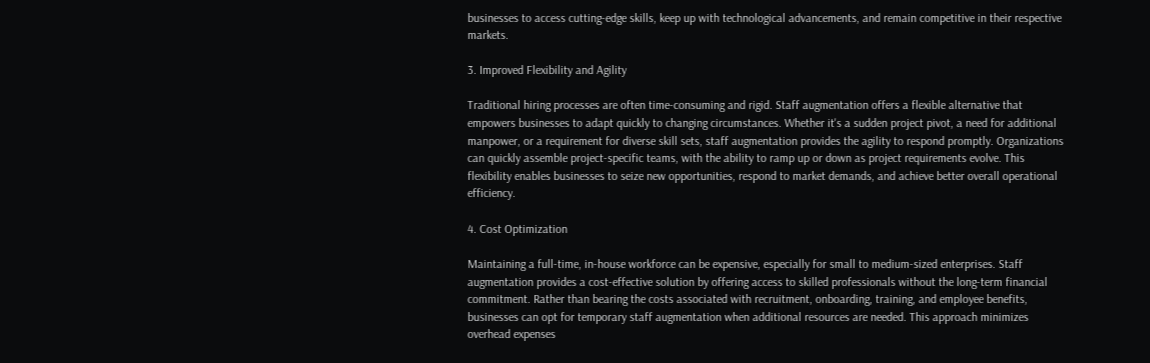businesses to access cutting-edge skills, keep up with technological advancements, and remain competitive in their respective markets.

3. Improved Flexibility and Agility

Traditional hiring processes are often time-consuming and rigid. Staff augmentation offers a flexible alternative that empowers businesses to adapt quickly to changing circumstances. Whether it's a sudden project pivot, a need for additional manpower, or a requirement for diverse skill sets, staff augmentation provides the agility to respond promptly. Organizations can quickly assemble project-specific teams, with the ability to ramp up or down as project requirements evolve. This flexibility enables businesses to seize new opportunities, respond to market demands, and achieve better overall operational efficiency.

4. Cost Optimization

Maintaining a full-time, in-house workforce can be expensive, especially for small to medium-sized enterprises. Staff augmentation provides a cost-effective solution by offering access to skilled professionals without the long-term financial commitment. Rather than bearing the costs associated with recruitment, onboarding, training, and employee benefits, businesses can opt for temporary staff augmentation when additional resources are needed. This approach minimizes overhead expenses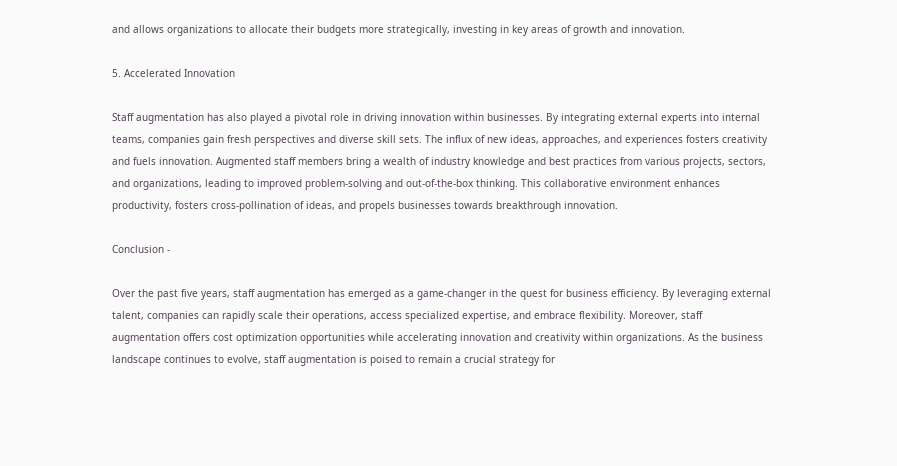and allows organizations to allocate their budgets more strategically, investing in key areas of growth and innovation.

5. Accelerated Innovation

Staff augmentation has also played a pivotal role in driving innovation within businesses. By integrating external experts into internal teams, companies gain fresh perspectives and diverse skill sets. The influx of new ideas, approaches, and experiences fosters creativity and fuels innovation. Augmented staff members bring a wealth of industry knowledge and best practices from various projects, sectors, and organizations, leading to improved problem-solving and out-of-the-box thinking. This collaborative environment enhances productivity, fosters cross-pollination of ideas, and propels businesses towards breakthrough innovation.

Conclusion -

Over the past five years, staff augmentation has emerged as a game-changer in the quest for business efficiency. By leveraging external talent, companies can rapidly scale their operations, access specialized expertise, and embrace flexibility. Moreover, staff augmentation offers cost optimization opportunities while accelerating innovation and creativity within organizations. As the business landscape continues to evolve, staff augmentation is poised to remain a crucial strategy for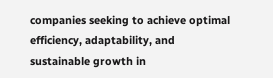companies seeking to achieve optimal efficiency, adaptability, and sustainable growth in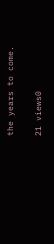the years to come.

21 views0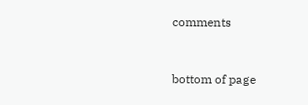comments


bottom of page